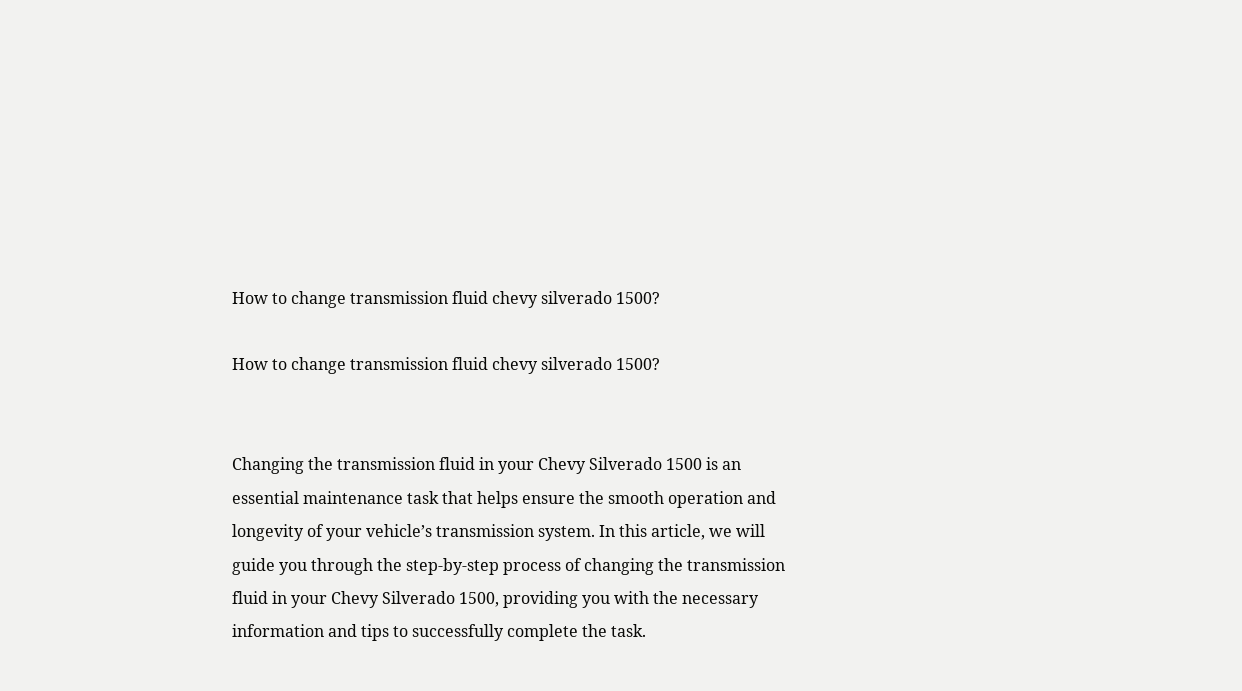How to change transmission fluid chevy silverado 1500?

How to change transmission fluid chevy silverado 1500?


Changing the transmission fluid in your Chevy Silverado 1500 is an essential maintenance task that helps ensure the smooth operation and longevity of your vehicle’s transmission system. In this article, we will guide you through the step-by-step process of changing the transmission fluid in your Chevy Silverado 1500, providing you with the necessary information and tips to successfully complete the task.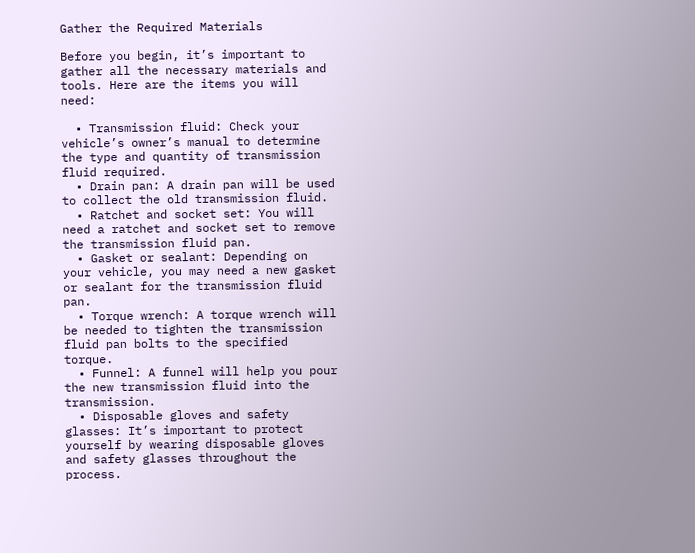Gather the Required Materials

Before you begin, it’s important to gather all the necessary materials and tools. Here are the items you will need:

  • Transmission fluid: Check your vehicle’s owner’s manual to determine the type and quantity of transmission fluid required.
  • Drain pan: A drain pan will be used to collect the old transmission fluid.
  • Ratchet and socket set: You will need a ratchet and socket set to remove the transmission fluid pan.
  • Gasket or sealant: Depending on your vehicle, you may need a new gasket or sealant for the transmission fluid pan.
  • Torque wrench: A torque wrench will be needed to tighten the transmission fluid pan bolts to the specified torque.
  • Funnel: A funnel will help you pour the new transmission fluid into the transmission.
  • Disposable gloves and safety glasses: It’s important to protect yourself by wearing disposable gloves and safety glasses throughout the process.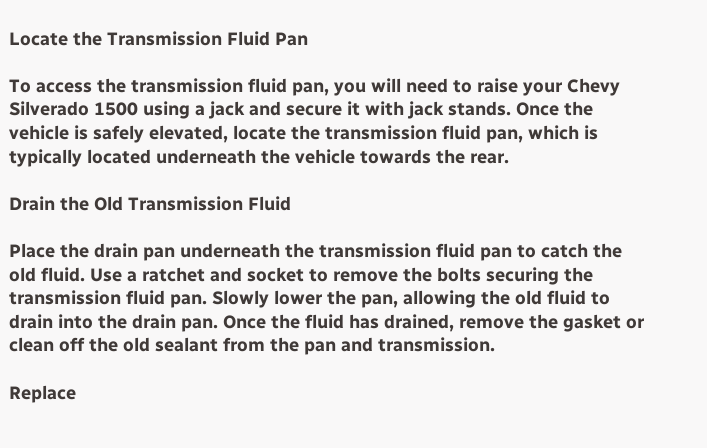Locate the Transmission Fluid Pan

To access the transmission fluid pan, you will need to raise your Chevy Silverado 1500 using a jack and secure it with jack stands. Once the vehicle is safely elevated, locate the transmission fluid pan, which is typically located underneath the vehicle towards the rear.

Drain the Old Transmission Fluid

Place the drain pan underneath the transmission fluid pan to catch the old fluid. Use a ratchet and socket to remove the bolts securing the transmission fluid pan. Slowly lower the pan, allowing the old fluid to drain into the drain pan. Once the fluid has drained, remove the gasket or clean off the old sealant from the pan and transmission.

Replace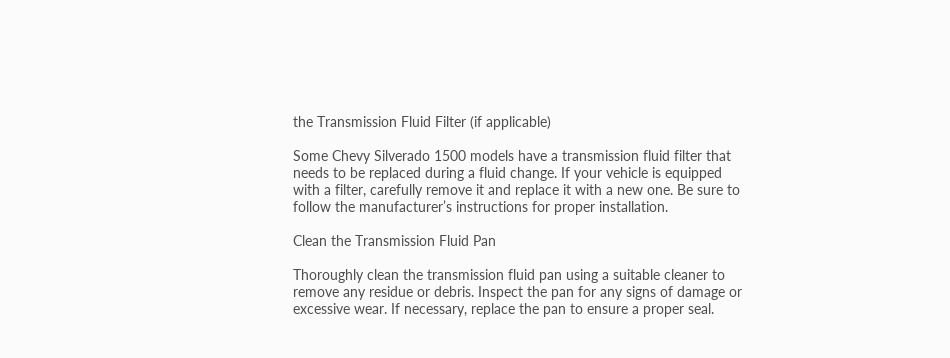the Transmission Fluid Filter (if applicable)

Some Chevy Silverado 1500 models have a transmission fluid filter that needs to be replaced during a fluid change. If your vehicle is equipped with a filter, carefully remove it and replace it with a new one. Be sure to follow the manufacturer’s instructions for proper installation.

Clean the Transmission Fluid Pan

Thoroughly clean the transmission fluid pan using a suitable cleaner to remove any residue or debris. Inspect the pan for any signs of damage or excessive wear. If necessary, replace the pan to ensure a proper seal.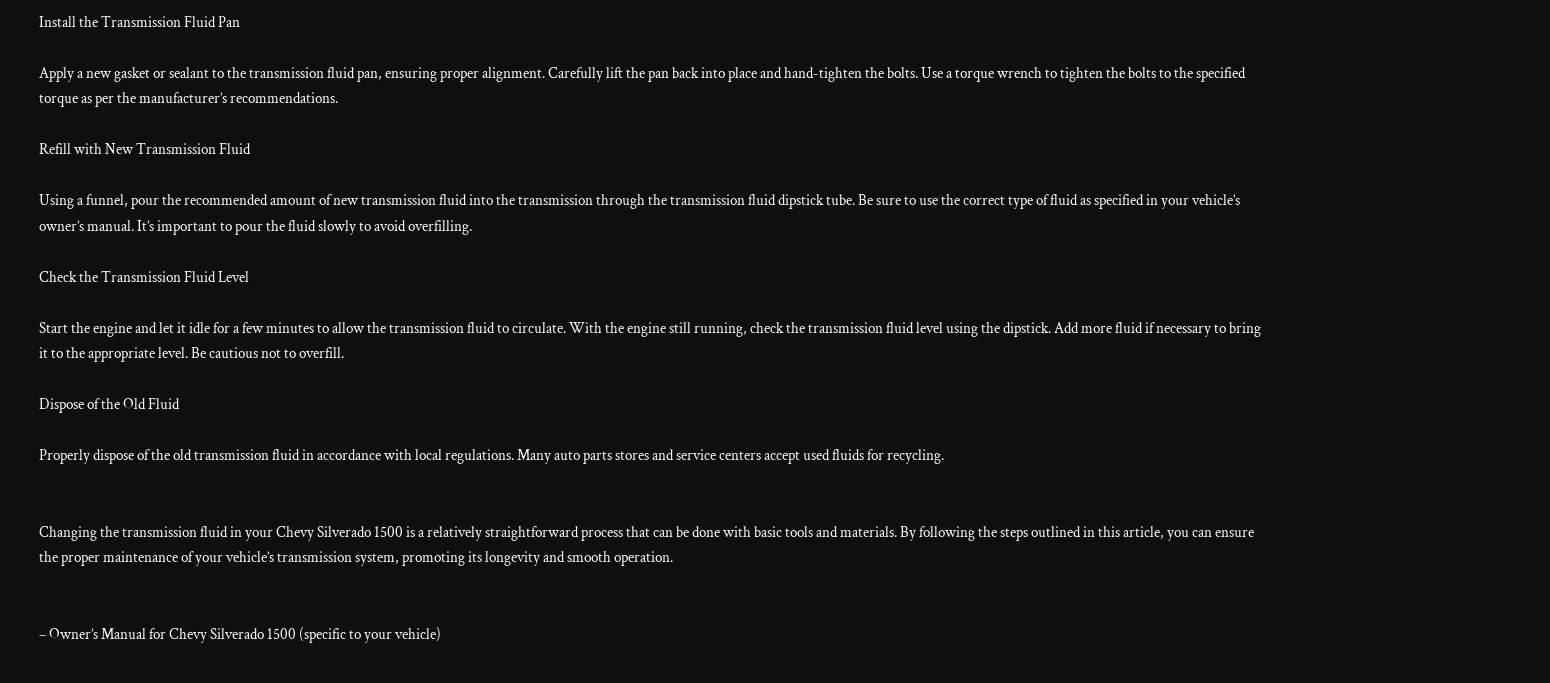Install the Transmission Fluid Pan

Apply a new gasket or sealant to the transmission fluid pan, ensuring proper alignment. Carefully lift the pan back into place and hand-tighten the bolts. Use a torque wrench to tighten the bolts to the specified torque as per the manufacturer’s recommendations.

Refill with New Transmission Fluid

Using a funnel, pour the recommended amount of new transmission fluid into the transmission through the transmission fluid dipstick tube. Be sure to use the correct type of fluid as specified in your vehicle’s owner’s manual. It’s important to pour the fluid slowly to avoid overfilling.

Check the Transmission Fluid Level

Start the engine and let it idle for a few minutes to allow the transmission fluid to circulate. With the engine still running, check the transmission fluid level using the dipstick. Add more fluid if necessary to bring it to the appropriate level. Be cautious not to overfill.

Dispose of the Old Fluid

Properly dispose of the old transmission fluid in accordance with local regulations. Many auto parts stores and service centers accept used fluids for recycling.


Changing the transmission fluid in your Chevy Silverado 1500 is a relatively straightforward process that can be done with basic tools and materials. By following the steps outlined in this article, you can ensure the proper maintenance of your vehicle’s transmission system, promoting its longevity and smooth operation.


– Owner’s Manual for Chevy Silverado 1500 (specific to your vehicle)